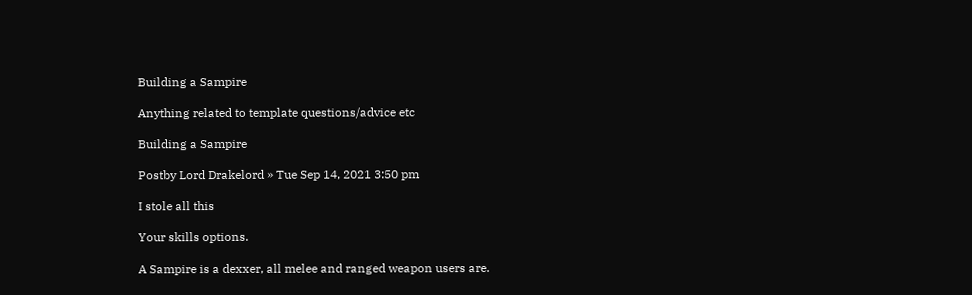Building a Sampire

Anything related to template questions/advice etc

Building a Sampire

Postby Lord Drakelord » Tue Sep 14, 2021 3:50 pm

I stole all this

Your skills options.

A Sampire is a dexxer, all melee and ranged weapon users are.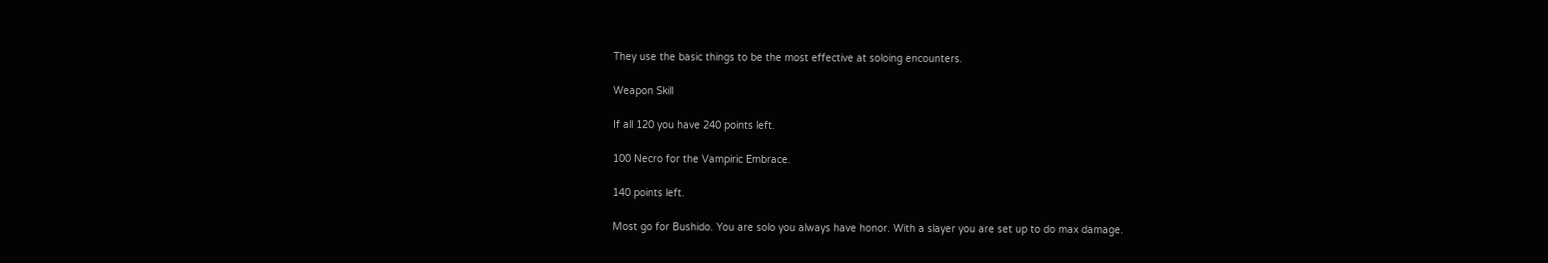They use the basic things to be the most effective at soloing encounters.

Weapon Skill

If all 120 you have 240 points left.

100 Necro for the Vampiric Embrace.

140 points left.

Most go for Bushido. You are solo you always have honor. With a slayer you are set up to do max damage.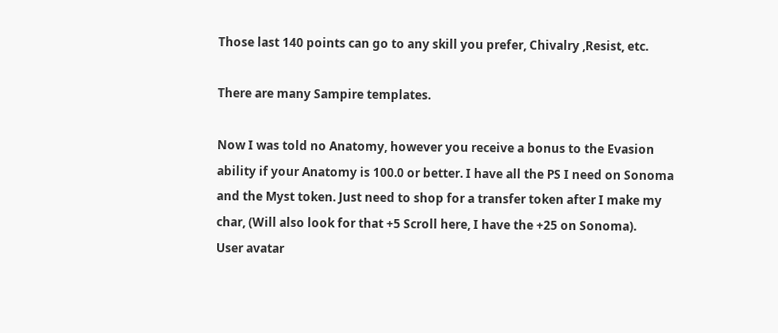Those last 140 points can go to any skill you prefer, Chivalry ,Resist, etc.

There are many Sampire templates.

Now I was told no Anatomy, however you receive a bonus to the Evasion ability if your Anatomy is 100.0 or better. I have all the PS I need on Sonoma and the Myst token. Just need to shop for a transfer token after I make my char, (Will also look for that +5 Scroll here, I have the +25 on Sonoma).
User avatar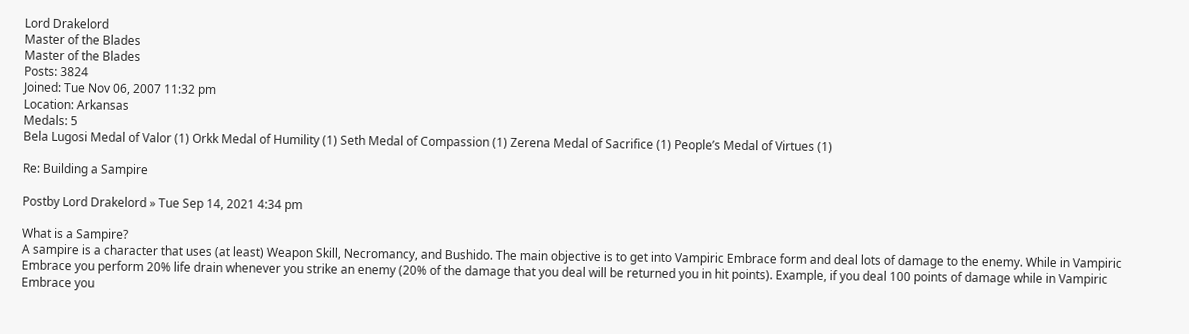Lord Drakelord
Master of the Blades
Master of the Blades
Posts: 3824
Joined: Tue Nov 06, 2007 11:32 pm
Location: Arkansas
Medals: 5
Bela Lugosi Medal of Valor (1) Orkk Medal of Humility (1) Seth Medal of Compassion (1) Zerena Medal of Sacrifice (1) People’s Medal of Virtues (1)

Re: Building a Sampire

Postby Lord Drakelord » Tue Sep 14, 2021 4:34 pm

What is a Sampire?
A sampire is a character that uses (at least) Weapon Skill, Necromancy, and Bushido. The main objective is to get into Vampiric Embrace form and deal lots of damage to the enemy. While in Vampiric Embrace you perform 20% life drain whenever you strike an enemy (20% of the damage that you deal will be returned you in hit points). Example, if you deal 100 points of damage while in Vampiric Embrace you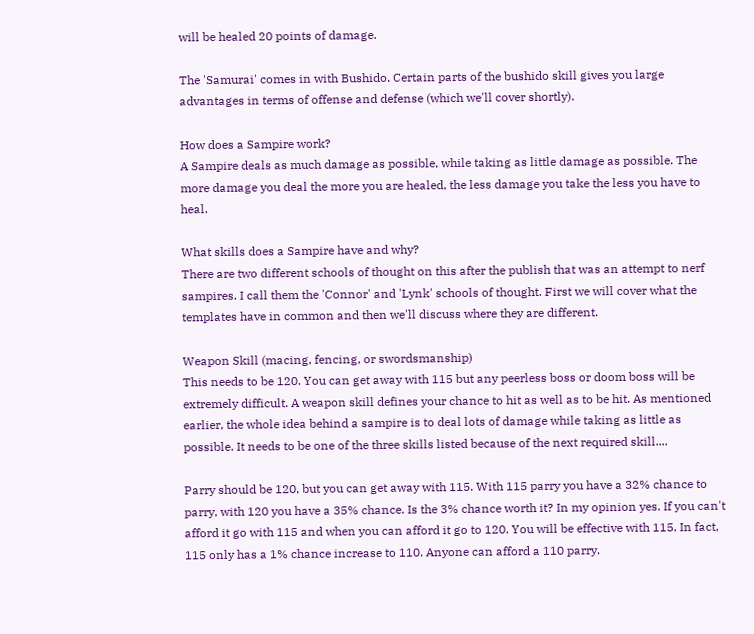will be healed 20 points of damage.

The 'Samurai' comes in with Bushido. Certain parts of the bushido skill gives you large advantages in terms of offense and defense (which we'll cover shortly).

How does a Sampire work?
A Sampire deals as much damage as possible, while taking as little damage as possible. The more damage you deal the more you are healed, the less damage you take the less you have to heal.

What skills does a Sampire have and why?
There are two different schools of thought on this after the publish that was an attempt to nerf sampires. I call them the 'Connor' and 'Lynk' schools of thought. First we will cover what the templates have in common and then we'll discuss where they are different.

Weapon Skill (macing, fencing, or swordsmanship)
This needs to be 120. You can get away with 115 but any peerless boss or doom boss will be extremely difficult. A weapon skill defines your chance to hit as well as to be hit. As mentioned earlier, the whole idea behind a sampire is to deal lots of damage while taking as little as possible. It needs to be one of the three skills listed because of the next required skill....

Parry should be 120, but you can get away with 115. With 115 parry you have a 32% chance to parry, with 120 you have a 35% chance. Is the 3% chance worth it? In my opinion yes. If you can't afford it go with 115 and when you can afford it go to 120. You will be effective with 115. In fact, 115 only has a 1% chance increase to 110. Anyone can afford a 110 parry.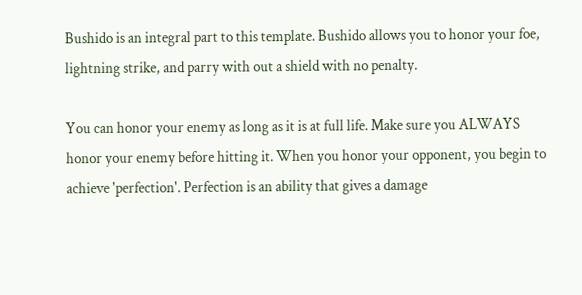Bushido is an integral part to this template. Bushido allows you to honor your foe, lightning strike, and parry with out a shield with no penalty.

You can honor your enemy as long as it is at full life. Make sure you ALWAYS honor your enemy before hitting it. When you honor your opponent, you begin to achieve 'perfection'. Perfection is an ability that gives a damage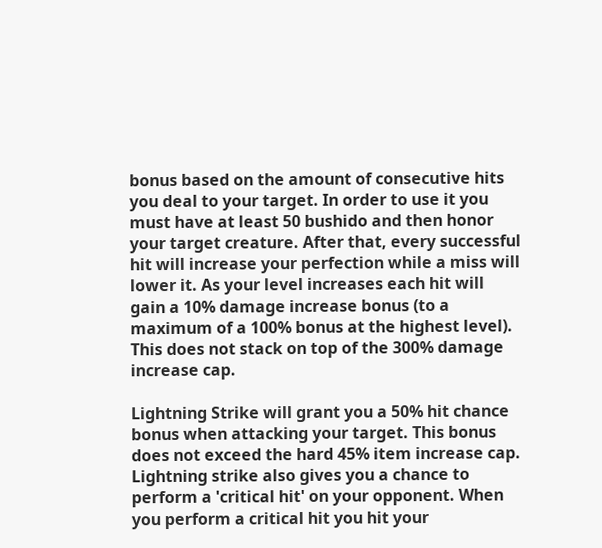bonus based on the amount of consecutive hits you deal to your target. In order to use it you must have at least 50 bushido and then honor your target creature. After that, every successful hit will increase your perfection while a miss will lower it. As your level increases each hit will gain a 10% damage increase bonus (to a maximum of a 100% bonus at the highest level). This does not stack on top of the 300% damage increase cap.

Lightning Strike will grant you a 50% hit chance bonus when attacking your target. This bonus does not exceed the hard 45% item increase cap. Lightning strike also gives you a chance to perform a 'critical hit' on your opponent. When you perform a critical hit you hit your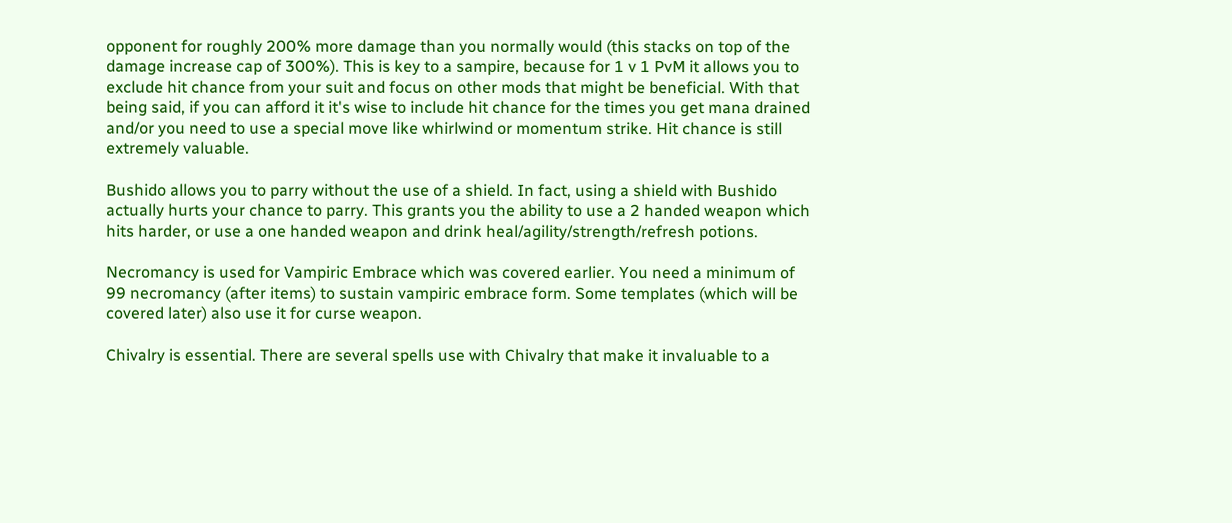opponent for roughly 200% more damage than you normally would (this stacks on top of the damage increase cap of 300%). This is key to a sampire, because for 1 v 1 PvM it allows you to exclude hit chance from your suit and focus on other mods that might be beneficial. With that being said, if you can afford it it's wise to include hit chance for the times you get mana drained and/or you need to use a special move like whirlwind or momentum strike. Hit chance is still extremely valuable.

Bushido allows you to parry without the use of a shield. In fact, using a shield with Bushido actually hurts your chance to parry. This grants you the ability to use a 2 handed weapon which hits harder, or use a one handed weapon and drink heal/agility/strength/refresh potions.

Necromancy is used for Vampiric Embrace which was covered earlier. You need a minimum of 99 necromancy (after items) to sustain vampiric embrace form. Some templates (which will be covered later) also use it for curse weapon.

Chivalry is essential. There are several spells use with Chivalry that make it invaluable to a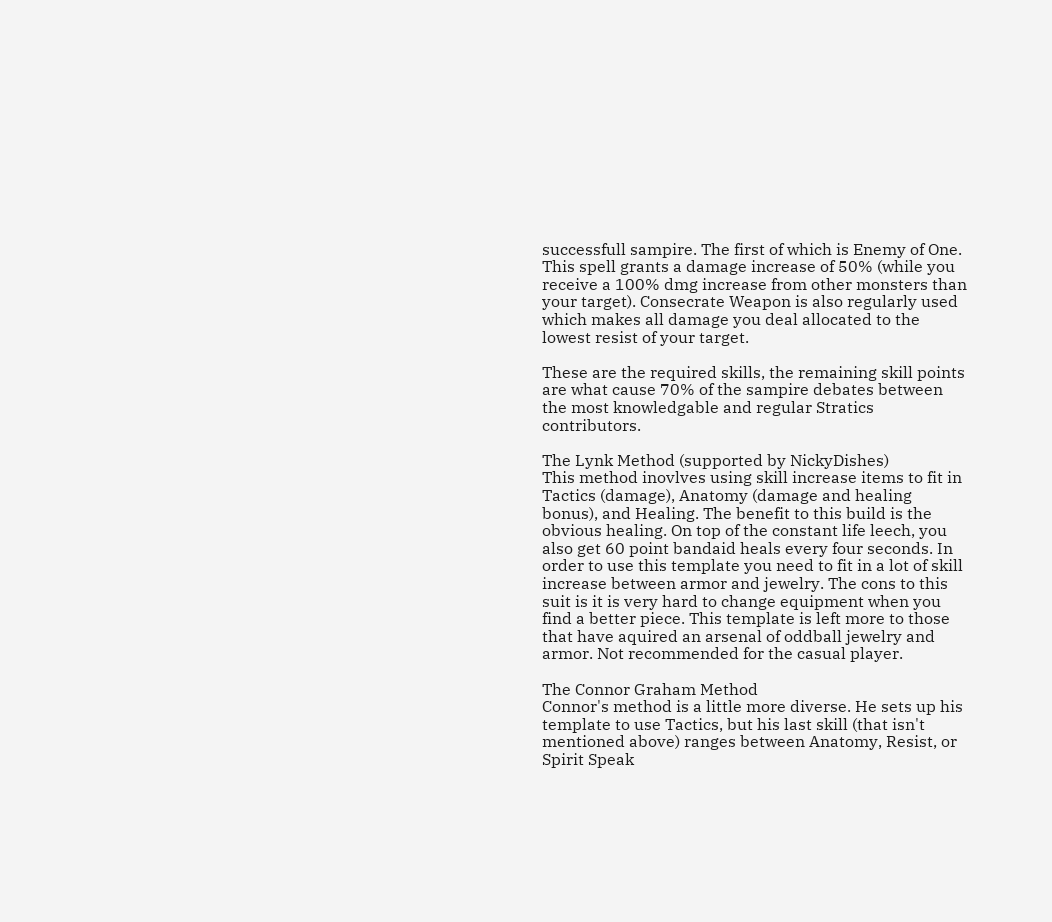successfull sampire. The first of which is Enemy of One. This spell grants a damage increase of 50% (while you receive a 100% dmg increase from other monsters than your target). Consecrate Weapon is also regularly used which makes all damage you deal allocated to the lowest resist of your target.

These are the required skills, the remaining skill points are what cause 70% of the sampire debates between the most knowledgable and regular Stratics contributors.

The Lynk Method (supported by NickyDishes)
This method inovlves using skill increase items to fit in Tactics (damage), Anatomy (damage and healing bonus), and Healing. The benefit to this build is the obvious healing. On top of the constant life leech, you also get 60 point bandaid heals every four seconds. In order to use this template you need to fit in a lot of skill increase between armor and jewelry. The cons to this suit is it is very hard to change equipment when you find a better piece. This template is left more to those that have aquired an arsenal of oddball jewelry and armor. Not recommended for the casual player.

The Connor Graham Method
Connor's method is a little more diverse. He sets up his template to use Tactics, but his last skill (that isn't mentioned above) ranges between Anatomy, Resist, or Spirit Speak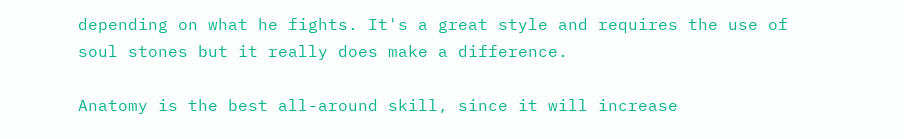depending on what he fights. It's a great style and requires the use of soul stones but it really does make a difference.

Anatomy is the best all-around skill, since it will increase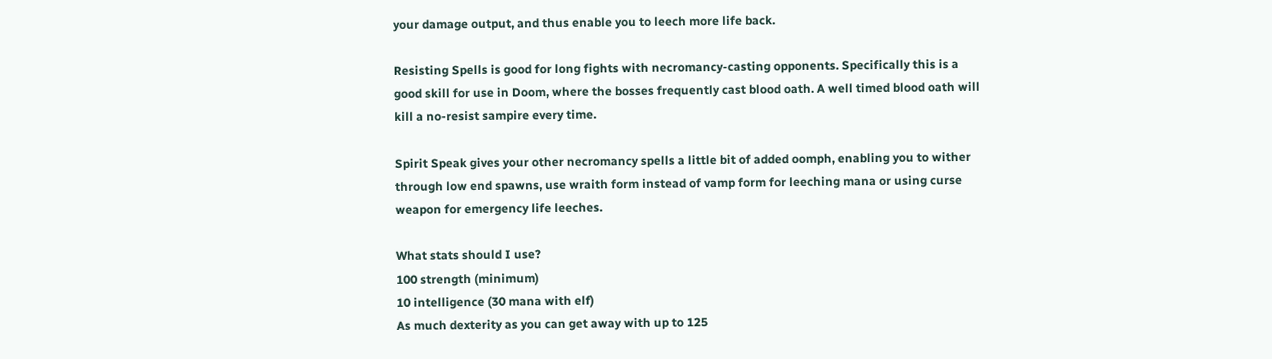your damage output, and thus enable you to leech more life back.

Resisting Spells is good for long fights with necromancy-casting opponents. Specifically this is a good skill for use in Doom, where the bosses frequently cast blood oath. A well timed blood oath will kill a no-resist sampire every time.

Spirit Speak gives your other necromancy spells a little bit of added oomph, enabling you to wither through low end spawns, use wraith form instead of vamp form for leeching mana or using curse weapon for emergency life leeches.

What stats should I use?
100 strength (minimum)
10 intelligence (30 mana with elf)
As much dexterity as you can get away with up to 125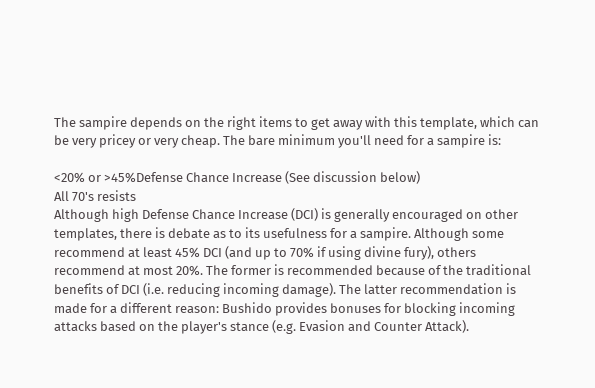The sampire depends on the right items to get away with this template, which can be very pricey or very cheap. The bare minimum you'll need for a sampire is:

<20% or >45%Defense Chance Increase (See discussion below)
All 70's resists
Although high Defense Chance Increase (DCI) is generally encouraged on other templates, there is debate as to its usefulness for a sampire. Although some recommend at least 45% DCI (and up to 70% if using divine fury), others recommend at most 20%. The former is recommended because of the traditional benefits of DCI (i.e. reducing incoming damage). The latter recommendation is made for a different reason: Bushido provides bonuses for blocking incoming attacks based on the player's stance (e.g. Evasion and Counter Attack).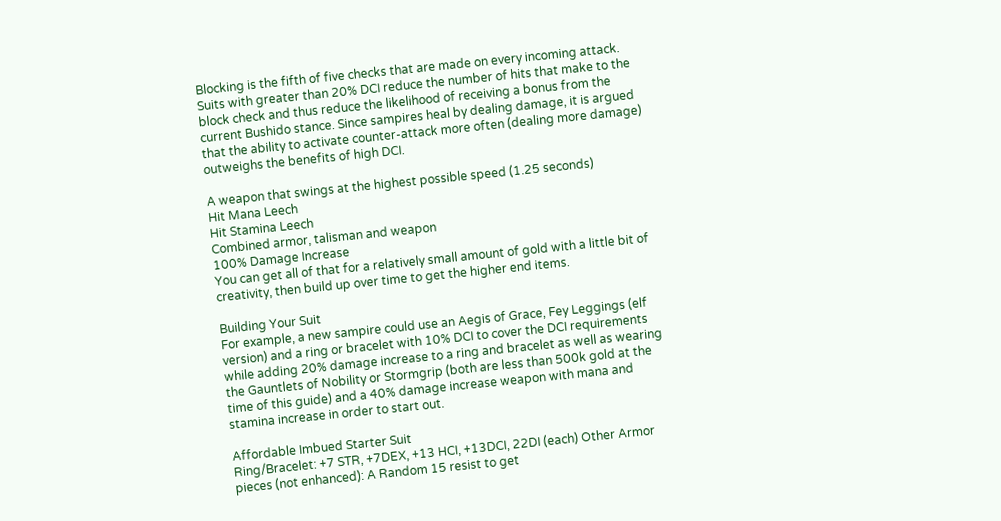Blocking is the fifth of five checks that are made on every incoming attack. Suits with greater than 20% DCI reduce the number of hits that make to the block check and thus reduce the likelihood of receiving a bonus from the current Bushido stance. Since sampires heal by dealing damage, it is argued that the ability to activate counter-attack more often (dealing more damage) outweighs the benefits of high DCI.

A weapon that swings at the highest possible speed (1.25 seconds)
Hit Mana Leech
Hit Stamina Leech
Combined armor, talisman and weapon
100% Damage Increase
You can get all of that for a relatively small amount of gold with a little bit of creativity, then build up over time to get the higher end items.

Building Your Suit
For example, a new sampire could use an Aegis of Grace, Fey Leggings (elf version) and a ring or bracelet with 10% DCI to cover the DCI requirements while adding 20% damage increase to a ring and bracelet as well as wearing the Gauntlets of Nobility or Stormgrip (both are less than 500k gold at the time of this guide) and a 40% damage increase weapon with mana and stamina increase in order to start out.

Affordable Imbued Starter Suit
Ring/Bracelet: +7 STR, +7DEX, +13 HCI, +13DCI, 22DI (each) Other Armor pieces (not enhanced): A Random 15 resist to get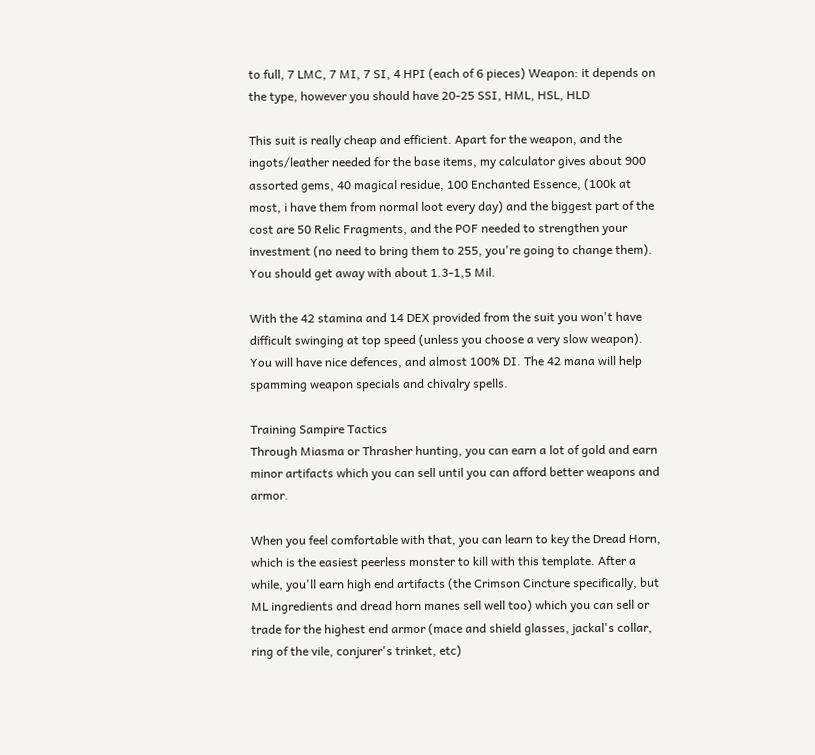to full, 7 LMC, 7 MI, 7 SI, 4 HPI (each of 6 pieces) Weapon: it depends on the type, however you should have 20-25 SSI, HML, HSL, HLD

This suit is really cheap and efficient. Apart for the weapon, and the ingots/leather needed for the base items, my calculator gives about 900 assorted gems, 40 magical residue, 100 Enchanted Essence, (100k at most, i have them from normal loot every day) and the biggest part of the cost are 50 Relic Fragments, and the POF needed to strengthen your investment (no need to bring them to 255, you're going to change them). You should get away with about 1.3-1,5 Mil.

With the 42 stamina and 14 DEX provided from the suit you won't have difficult swinging at top speed (unless you choose a very slow weapon). You will have nice defences, and almost 100% DI. The 42 mana will help spamming weapon specials and chivalry spells.

Training Sampire Tactics
Through Miasma or Thrasher hunting, you can earn a lot of gold and earn minor artifacts which you can sell until you can afford better weapons and armor.

When you feel comfortable with that, you can learn to key the Dread Horn, which is the easiest peerless monster to kill with this template. After a while, you'll earn high end artifacts (the Crimson Cincture specifically, but ML ingredients and dread horn manes sell well too) which you can sell or trade for the highest end armor (mace and shield glasses, jackal's collar, ring of the vile, conjurer's trinket, etc)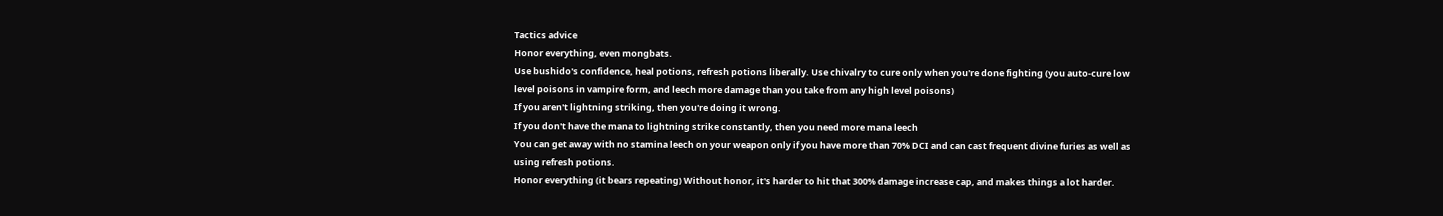Tactics advice
Honor everything, even mongbats.
Use bushido's confidence, heal potions, refresh potions liberally. Use chivalry to cure only when you're done fighting (you auto-cure low level poisons in vampire form, and leech more damage than you take from any high level poisons)
If you aren't lightning striking, then you're doing it wrong.
If you don't have the mana to lightning strike constantly, then you need more mana leech
You can get away with no stamina leech on your weapon only if you have more than 70% DCI and can cast frequent divine furies as well as using refresh potions.
Honor everything (it bears repeating) Without honor, it's harder to hit that 300% damage increase cap, and makes things a lot harder.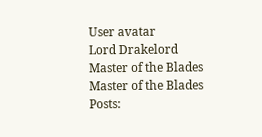User avatar
Lord Drakelord
Master of the Blades
Master of the Blades
Posts: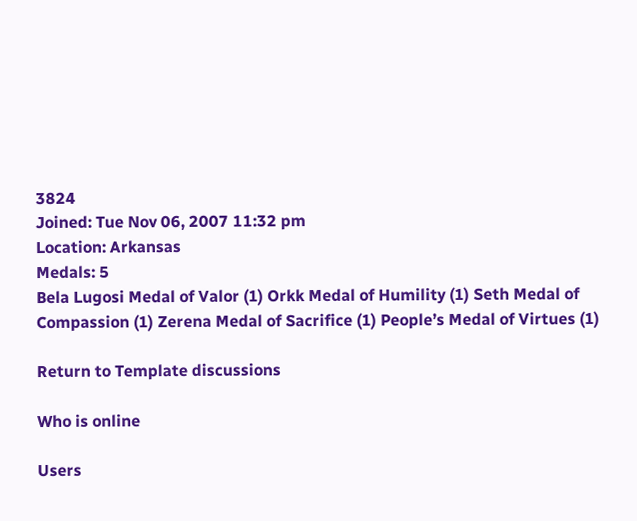3824
Joined: Tue Nov 06, 2007 11:32 pm
Location: Arkansas
Medals: 5
Bela Lugosi Medal of Valor (1) Orkk Medal of Humility (1) Seth Medal of Compassion (1) Zerena Medal of Sacrifice (1) People’s Medal of Virtues (1)

Return to Template discussions

Who is online

Users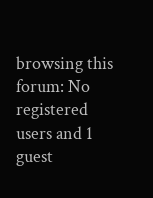browsing this forum: No registered users and 1 guest